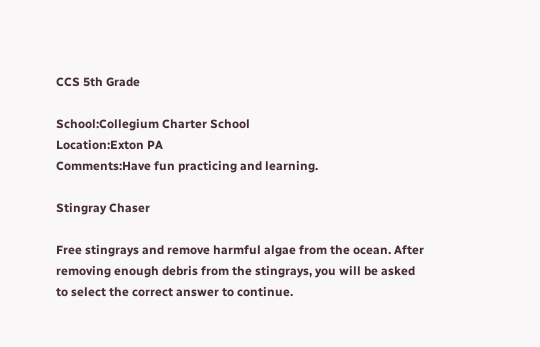CCS 5th Grade

School:Collegium Charter School
Location:Exton PA
Comments:Have fun practicing and learning.

Stingray Chaser

Free stingrays and remove harmful algae from the ocean. After removing enough debris from the stingrays, you will be asked to select the correct answer to continue.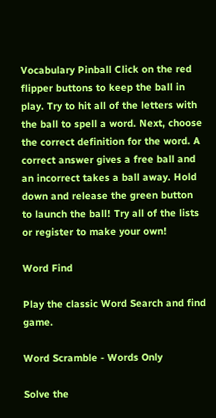Vocabulary Pinball Click on the red flipper buttons to keep the ball in play. Try to hit all of the letters with the ball to spell a word. Next, choose the correct definition for the word. A correct answer gives a free ball and an incorrect takes a ball away. Hold down and release the green button to launch the ball! Try all of the lists or register to make your own!

Word Find

Play the classic Word Search and find game.

Word Scramble - Words Only

Solve the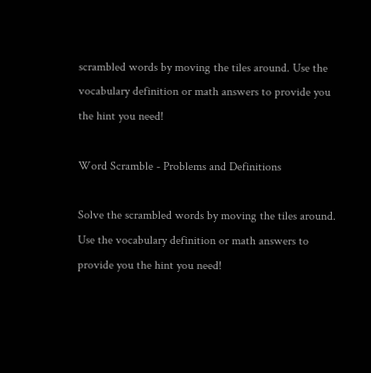scrambled words by moving the tiles around. Use the vocabulary definition or math answers to provide you the hint you need!

Word Scramble - Problems and Definitions

Solve the scrambled words by moving the tiles around. Use the vocabulary definition or math answers to provide you the hint you need!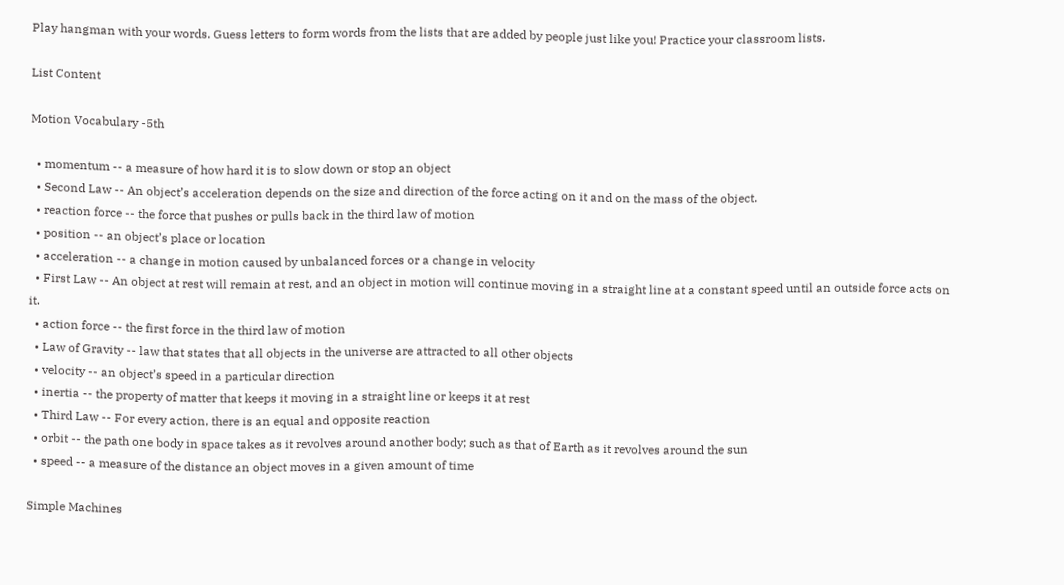Play hangman with your words. Guess letters to form words from the lists that are added by people just like you! Practice your classroom lists.

List Content

Motion Vocabulary -5th

  • momentum -- a measure of how hard it is to slow down or stop an object
  • Second Law -- An object’s acceleration depends on the size and direction of the force acting on it and on the mass of the object.
  • reaction force -- the force that pushes or pulls back in the third law of motion
  • position -- an object’s place or location
  • acceleration -- a change in motion caused by unbalanced forces or a change in velocity
  • First Law -- An object at rest will remain at rest, and an object in motion will continue moving in a straight line at a constant speed until an outside force acts on it.
  • action force -- the first force in the third law of motion
  • Law of Gravity -- law that states that all objects in the universe are attracted to all other objects
  • velocity -- an object’s speed in a particular direction
  • inertia -- the property of matter that keeps it moving in a straight line or keeps it at rest
  • Third Law -- For every action, there is an equal and opposite reaction
  • orbit -- the path one body in space takes as it revolves around another body; such as that of Earth as it revolves around the sun
  • speed -- a measure of the distance an object moves in a given amount of time

Simple Machines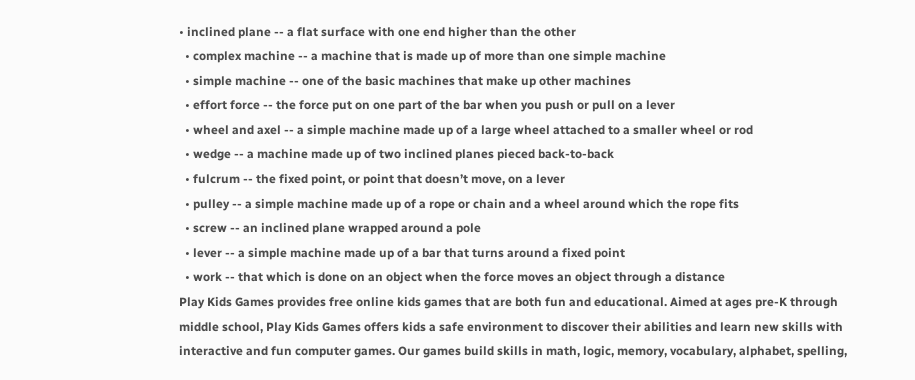• inclined plane -- a flat surface with one end higher than the other
  • complex machine -- a machine that is made up of more than one simple machine
  • simple machine -- one of the basic machines that make up other machines
  • effort force -- the force put on one part of the bar when you push or pull on a lever
  • wheel and axel -- a simple machine made up of a large wheel attached to a smaller wheel or rod
  • wedge -- a machine made up of two inclined planes pieced back-to-back
  • fulcrum -- the fixed point, or point that doesn’t move, on a lever
  • pulley -- a simple machine made up of a rope or chain and a wheel around which the rope fits
  • screw -- an inclined plane wrapped around a pole
  • lever -- a simple machine made up of a bar that turns around a fixed point
  • work -- that which is done on an object when the force moves an object through a distance
Play Kids Games provides free online kids games that are both fun and educational. Aimed at ages pre-K through middle school, Play Kids Games offers kids a safe environment to discover their abilities and learn new skills with interactive and fun computer games. Our games build skills in math, logic, memory, vocabulary, alphabet, spelling,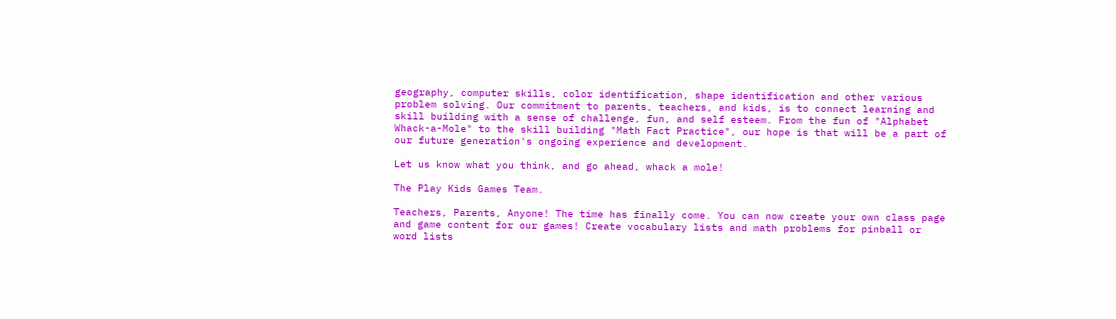geography, computer skills, color identification, shape identification and other various problem solving. Our commitment to parents, teachers, and kids, is to connect learning and skill building with a sense of challenge, fun, and self esteem. From the fun of "Alphabet Whack-a-Mole" to the skill building "Math Fact Practice", our hope is that will be a part of our future generation's ongoing experience and development.

Let us know what you think, and go ahead, whack a mole!

The Play Kids Games Team.

Teachers, Parents, Anyone! The time has finally come. You can now create your own class page and game content for our games! Create vocabulary lists and math problems for pinball or word lists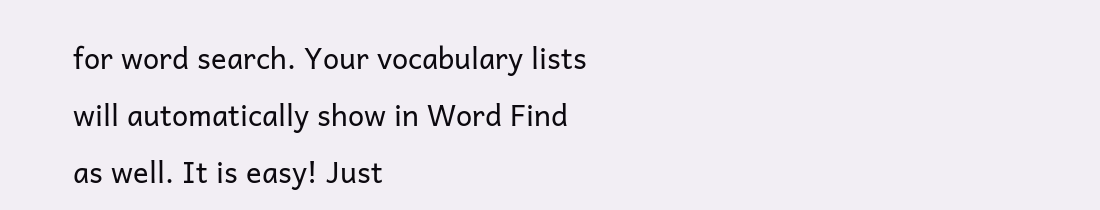for word search. Your vocabulary lists will automatically show in Word Find as well. It is easy! Just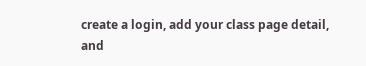create a login, add your class page detail, and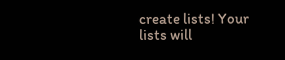create lists! Your lists will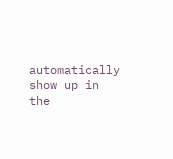automatically show up in the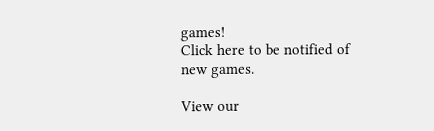games!
Click here to be notified of new games.

View our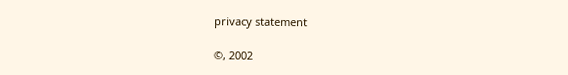privacy statement

©, 2002